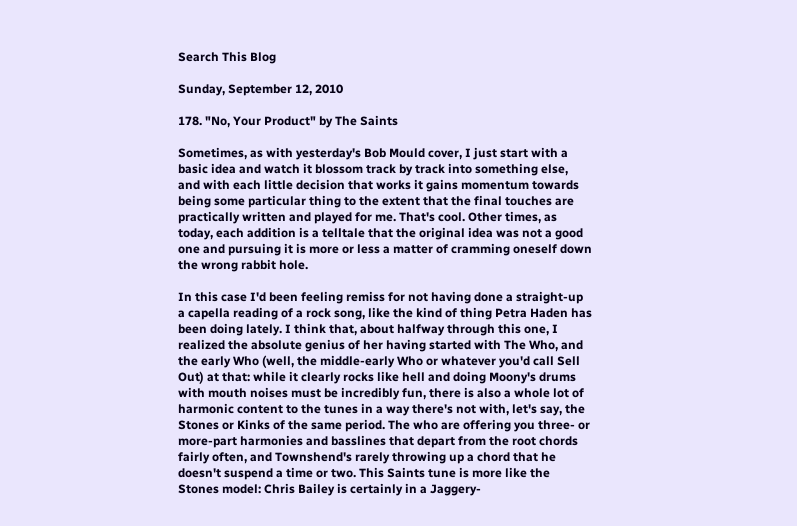Search This Blog

Sunday, September 12, 2010

178. "No, Your Product" by The Saints

Sometimes, as with yesterday's Bob Mould cover, I just start with a basic idea and watch it blossom track by track into something else, and with each little decision that works it gains momentum towards being some particular thing to the extent that the final touches are practically written and played for me. That's cool. Other times, as today, each addition is a telltale that the original idea was not a good one and pursuing it is more or less a matter of cramming oneself down the wrong rabbit hole.

In this case I'd been feeling remiss for not having done a straight-up a capella reading of a rock song, like the kind of thing Petra Haden has been doing lately. I think that, about halfway through this one, I realized the absolute genius of her having started with The Who, and the early Who (well, the middle-early Who or whatever you'd call Sell Out) at that: while it clearly rocks like hell and doing Moony's drums with mouth noises must be incredibly fun, there is also a whole lot of harmonic content to the tunes in a way there's not with, let's say, the Stones or Kinks of the same period. The who are offering you three- or more-part harmonies and basslines that depart from the root chords fairly often, and Townshend's rarely throwing up a chord that he doesn't suspend a time or two. This Saints tune is more like the Stones model: Chris Bailey is certainly in a Jaggery-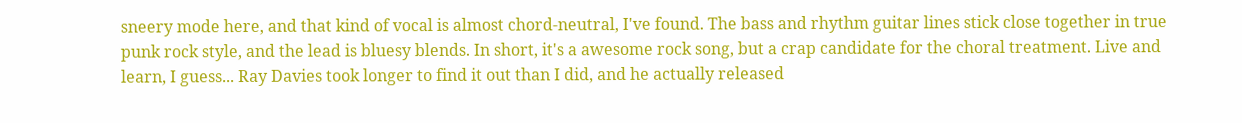sneery mode here, and that kind of vocal is almost chord-neutral, I've found. The bass and rhythm guitar lines stick close together in true punk rock style, and the lead is bluesy blends. In short, it's a awesome rock song, but a crap candidate for the choral treatment. Live and learn, I guess... Ray Davies took longer to find it out than I did, and he actually released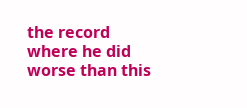the record where he did worse than this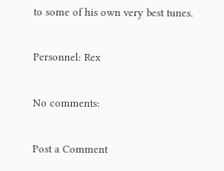to some of his own very best tunes.

Personnel: Rex

No comments:

Post a Comment